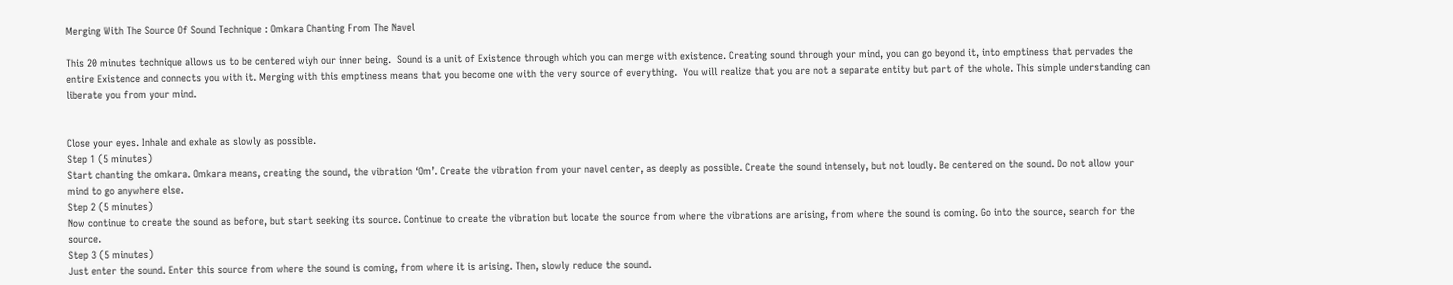Merging With The Source Of Sound Technique : Omkara Chanting From The Navel

This 20 minutes technique allows us to be centered wiyh our inner being.  Sound is a unit of Existence through which you can merge with existence. Creating sound through your mind, you can go beyond it, into emptiness that pervades the entire Existence and connects you with it. Merging with this emptiness means that you become one with the very source of everything.  You will realize that you are not a separate entity but part of the whole. This simple understanding can liberate you from your mind.


Close your eyes. Inhale and exhale as slowly as possible.
Step 1 (5 minutes)
Start chanting the omkara. Omkara means, creating the sound, the vibration ‘Om’. Create the vibration from your navel center, as deeply as possible. Create the sound intensely, but not loudly. Be centered on the sound. Do not allow your mind to go anywhere else.
Step 2 (5 minutes)
Now continue to create the sound as before, but start seeking its source. Continue to create the vibration but locate the source from where the vibrations are arising, from where the sound is coming. Go into the source, search for the source.
Step 3 (5 minutes)
Just enter the sound. Enter this source from where the sound is coming, from where it is arising. Then, slowly reduce the sound.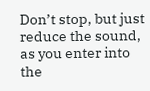Don’t stop, but just reduce the sound, as you enter into the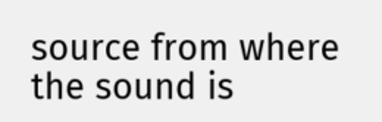source from where the sound is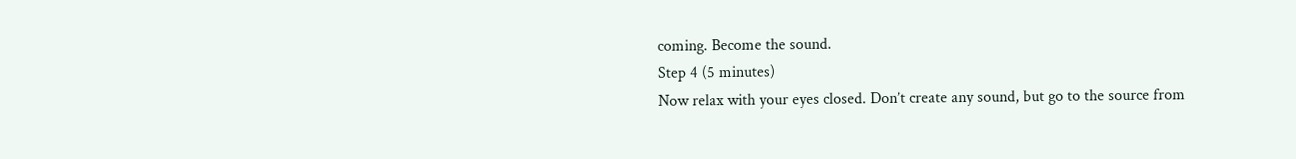coming. Become the sound.
Step 4 (5 minutes)
Now relax with your eyes closed. Don’t create any sound, but go to the source from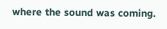where the sound was coming.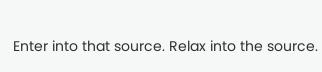Enter into that source. Relax into the source.